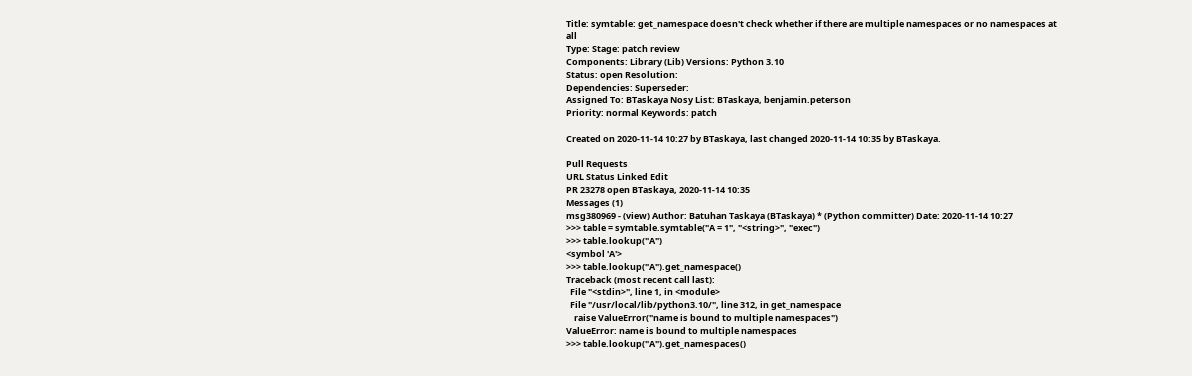Title: symtable: get_namespace doesn't check whether if there are multiple namespaces or no namespaces at all
Type: Stage: patch review
Components: Library (Lib) Versions: Python 3.10
Status: open Resolution:
Dependencies: Superseder:
Assigned To: BTaskaya Nosy List: BTaskaya, benjamin.peterson
Priority: normal Keywords: patch

Created on 2020-11-14 10:27 by BTaskaya, last changed 2020-11-14 10:35 by BTaskaya.

Pull Requests
URL Status Linked Edit
PR 23278 open BTaskaya, 2020-11-14 10:35
Messages (1)
msg380969 - (view) Author: Batuhan Taskaya (BTaskaya) * (Python committer) Date: 2020-11-14 10:27
>>> table = symtable.symtable("A = 1", "<string>", "exec")
>>> table.lookup("A")
<symbol 'A'>
>>> table.lookup("A").get_namespace()
Traceback (most recent call last):
  File "<stdin>", line 1, in <module>
  File "/usr/local/lib/python3.10/", line 312, in get_namespace
    raise ValueError("name is bound to multiple namespaces")
ValueError: name is bound to multiple namespaces
>>> table.lookup("A").get_namespaces()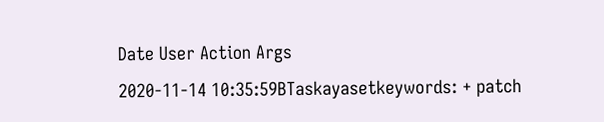Date User Action Args
2020-11-14 10:35:59BTaskayasetkeywords: + patch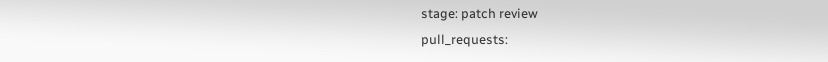stage: patch review
pull_requests: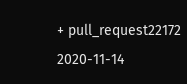+ pull_request22172
2020-11-14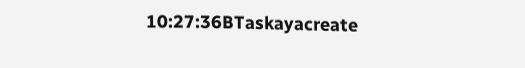10:27:36BTaskayacreate